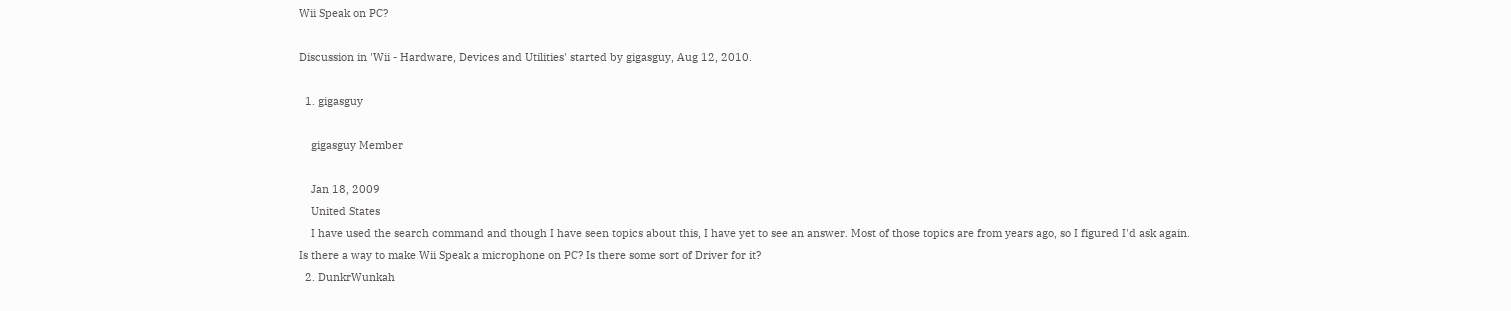Wii Speak on PC?

Discussion in 'Wii - Hardware, Devices and Utilities' started by gigasguy, Aug 12, 2010.

  1. gigasguy

    gigasguy Member

    Jan 18, 2009
    United States
    I have used the search command and though I have seen topics about this, I have yet to see an answer. Most of those topics are from years ago, so I figured I'd ask again. Is there a way to make Wii Speak a microphone on PC? Is there some sort of Driver for it?
  2. DunkrWunkah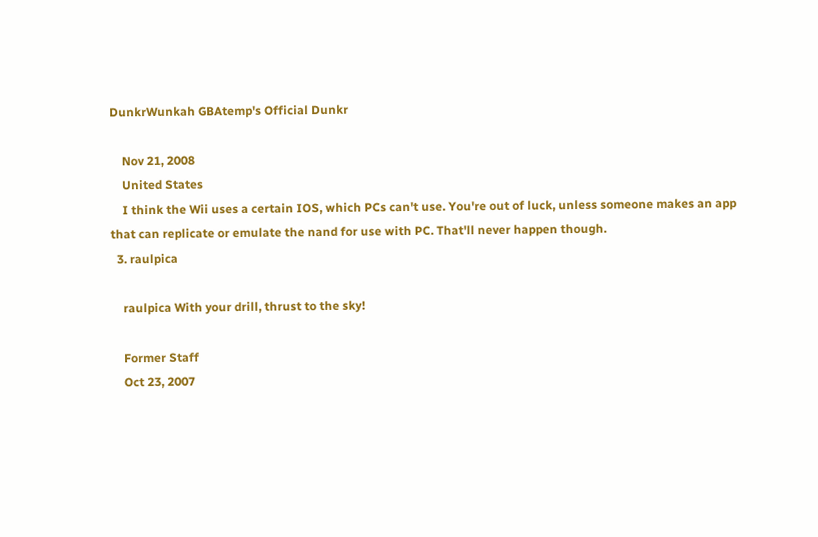DunkrWunkah GBAtemp's Official Dunkr

    Nov 21, 2008
    United States
    I think the Wii uses a certain IOS, which PCs can't use. You're out of luck, unless someone makes an app that can replicate or emulate the nand for use with PC. That'll never happen though.
  3. raulpica

    raulpica With your drill, thrust to the sky!

    Former Staff
    Oct 23, 2007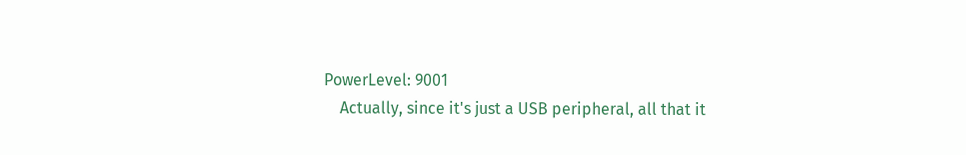PowerLevel: 9001
    Actually, since it's just a USB peripheral, all that it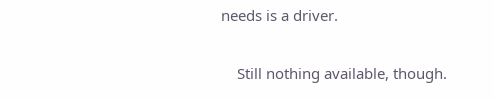needs is a driver.

    Still nothing available, though.